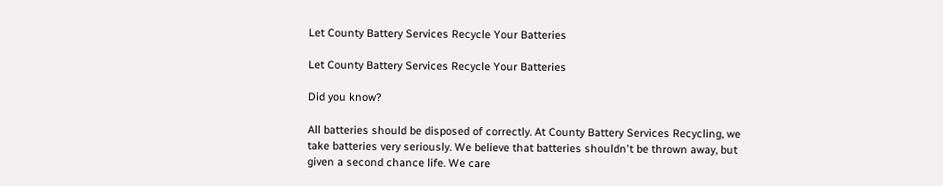Let County Battery Services Recycle Your Batteries

Let County Battery Services Recycle Your Batteries

Did you know?

All batteries should be disposed of correctly. At County Battery Services Recycling, we take batteries very seriously. We believe that batteries shouldn't be thrown away, but given a second chance life. We care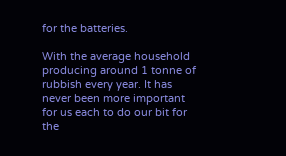for the batteries.

With the average household producing around 1 tonne of rubbish every year. It has never been more important for us each to do our bit for the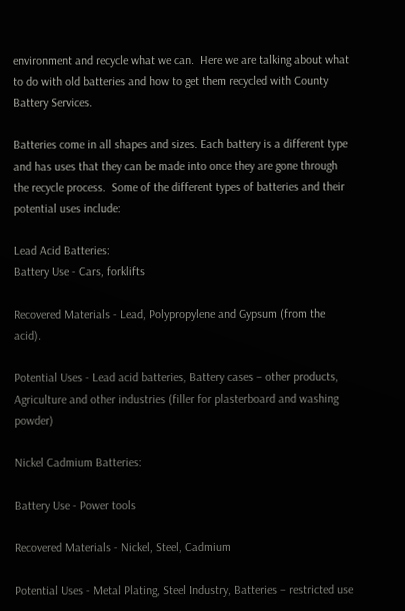environment and recycle what we can.  Here we are talking about what to do with old batteries and how to get them recycled with County Battery Services.

Batteries come in all shapes and sizes. Each battery is a different type and has uses that they can be made into once they are gone through the recycle process.  Some of the different types of batteries and their potential uses include:

Lead Acid Batteries:
Battery Use - Cars, forklifts

Recovered Materials - Lead, Polypropylene and Gypsum (from the acid).

Potential Uses - Lead acid batteries, Battery cases – other products, Agriculture and other industries (filler for plasterboard and washing powder)

Nickel Cadmium Batteries:

Battery Use - Power tools

Recovered Materials - Nickel, Steel, Cadmium

Potential Uses - Metal Plating, Steel Industry, Batteries – restricted use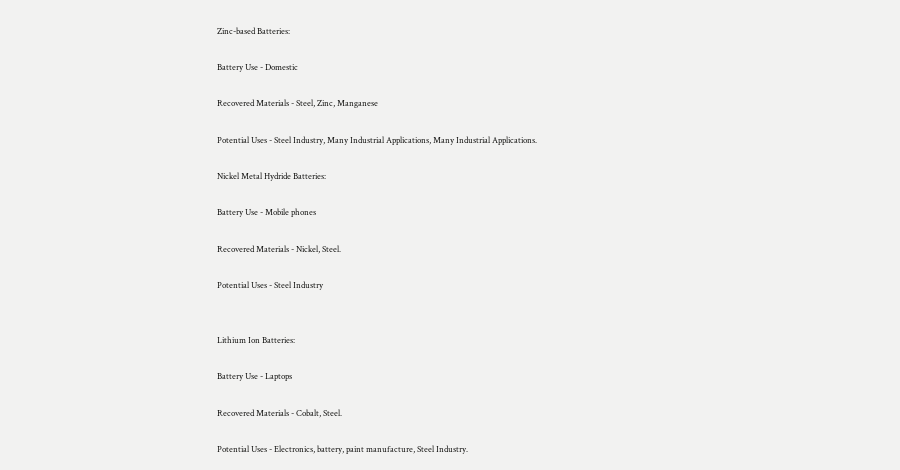Zinc-based Batteries:

Battery Use - Domestic

Recovered Materials - Steel, Zinc, Manganese

Potential Uses - Steel Industry, Many Industrial Applications, Many Industrial Applications.

Nickel Metal Hydride Batteries:

Battery Use - Mobile phones

Recovered Materials - Nickel, Steel.

Potential Uses - Steel Industry


Lithium Ion Batteries:

Battery Use - Laptops

Recovered Materials - Cobalt, Steel.

Potential Uses - Electronics, battery, paint manufacture, Steel Industry.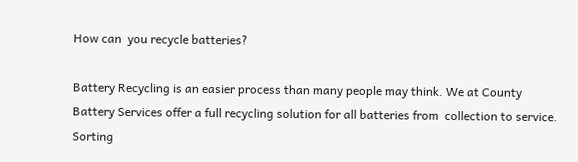How can  you recycle batteries?

Battery Recycling is an easier process than many people may think. We at County Battery Services offer a full recycling solution for all batteries from  collection to service. Sorting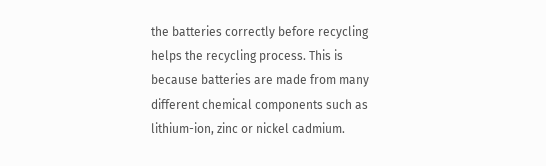the batteries correctly before recycling helps the recycling process. This is because batteries are made from many different chemical components such as lithium-ion, zinc or nickel cadmium.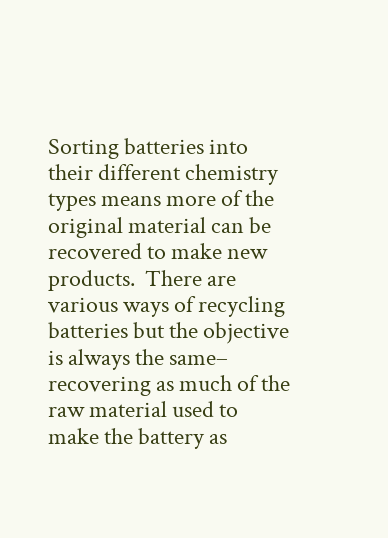Sorting batteries into their different chemistry types means more of the original material can be recovered to make new products.  There are various ways of recycling batteries but the objective is always the same– recovering as much of the raw material used to make the battery as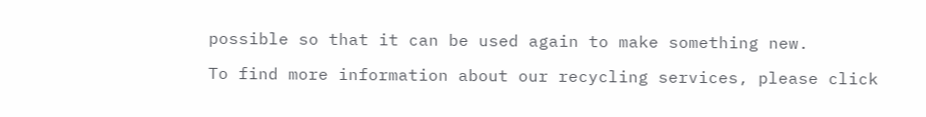possible so that it can be used again to make something new.

To find more information about our recycling services, please click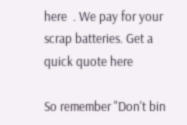here  . We pay for your scrap batteries. Get a quick quote here

So remember "Don't bin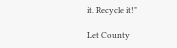it. Recycle it!"

Let County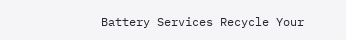Battery Services Recycle Your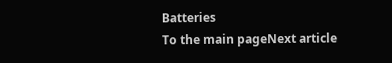Batteries
To the main pageNext article